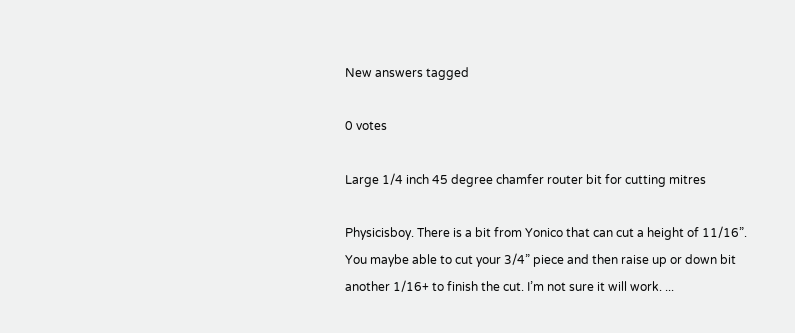New answers tagged

0 votes

Large 1/4 inch 45 degree chamfer router bit for cutting mitres

Physicisboy. There is a bit from Yonico that can cut a height of 11/16”. You maybe able to cut your 3/4” piece and then raise up or down bit another 1/16+ to finish the cut. I’m not sure it will work. ...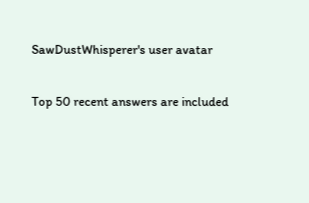SawDustWhisperer's user avatar

Top 50 recent answers are included